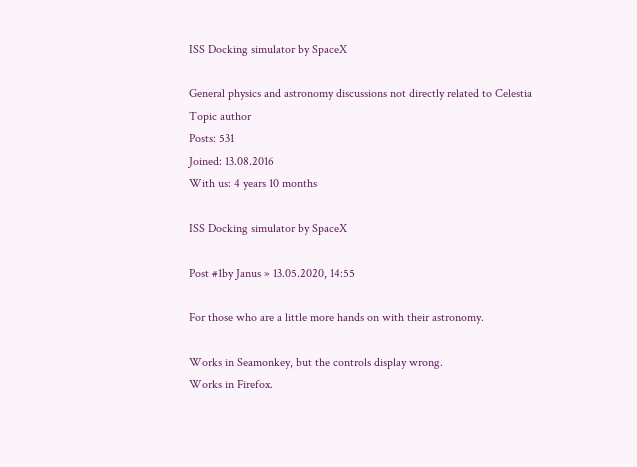ISS Docking simulator by SpaceX

General physics and astronomy discussions not directly related to Celestia
Topic author
Posts: 531
Joined: 13.08.2016
With us: 4 years 10 months

ISS Docking simulator by SpaceX

Post #1by Janus » 13.05.2020, 14:55

For those who are a little more hands on with their astronomy.

Works in Seamonkey, but the controls display wrong.
Works in Firefox.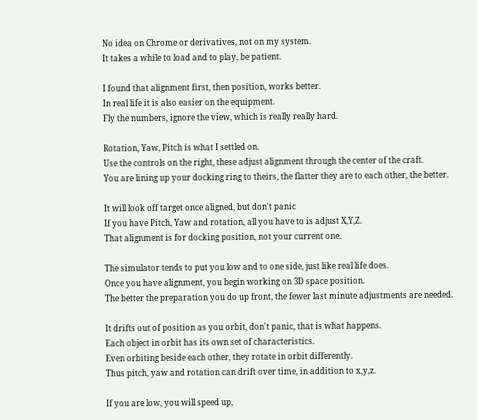No idea on Chrome or derivatives, not on my system.
It takes a while to load and to play, be patient.

I found that alignment first, then position, works better.
In real life it is also easier on the equipment.
Fly the numbers, ignore the view, which is really really hard.

Rotation, Yaw, Pitch is what I settled on.
Use the controls on the right, these adjust alignment through the center of the craft.
You are lining up your docking ring to theirs, the flatter they are to each other, the better.

It will look off target once aligned, but don't panic
If you have Pitch, Yaw and rotation, all you have to is adjust X,Y,Z.
That alignment is for docking position, not your current one.

The simulator tends to put you low and to one side, just like real life does.
Once you have alignment, you begin working on 3D space position.
The better the preparation you do up front, the fewer last minute adjustments are needed.

It drifts out of position as you orbit, don't panic, that is what happens.
Each object in orbit has its own set of characteristics.
Even orbiting beside each other, they rotate in orbit differently.
Thus pitch, yaw and rotation can drift over time, in addition to x,y,z.

If you are low, you will speed up,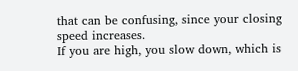that can be confusing, since your closing speed increases.
If you are high, you slow down, which is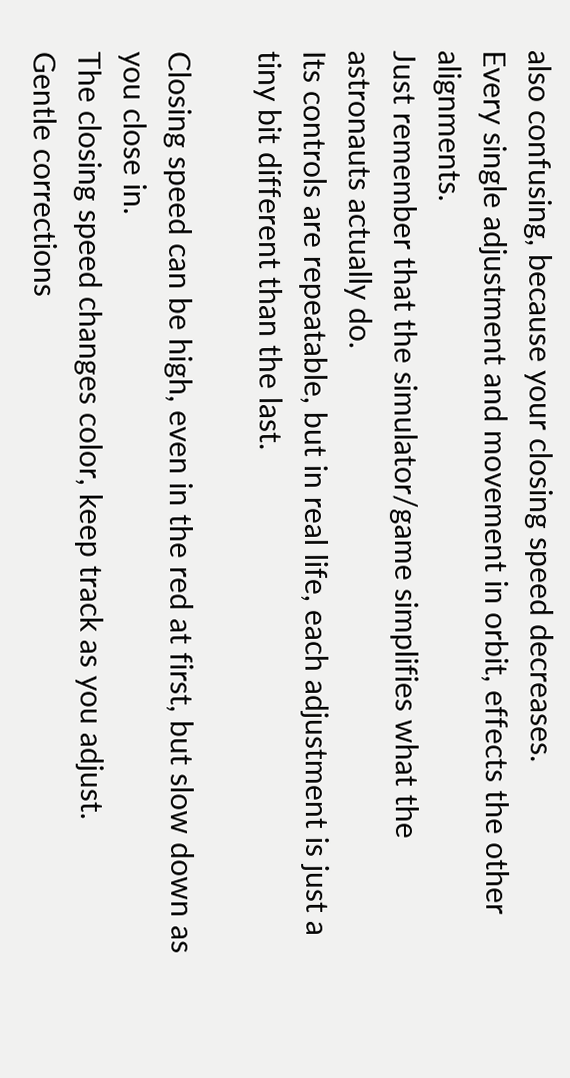also confusing, because your closing speed decreases.
Every single adjustment and movement in orbit, effects the other alignments.
Just remember that the simulator/game simplifies what the astronauts actually do.
Its controls are repeatable, but in real life, each adjustment is just a tiny bit different than the last.

Closing speed can be high, even in the red at first, but slow down as you close in.
The closing speed changes color, keep track as you adjust.
Gentle corrections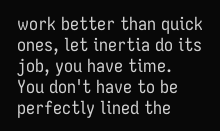work better than quick ones, let inertia do its job, you have time.
You don't have to be perfectly lined the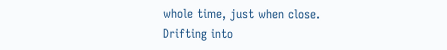whole time, just when close.
Drifting into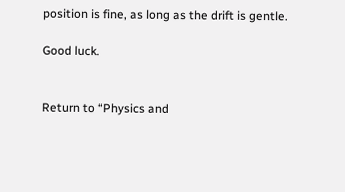position is fine, as long as the drift is gentle.

Good luck.


Return to “Physics and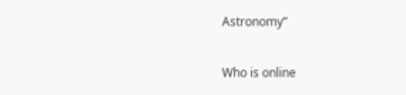Astronomy”

Who is online